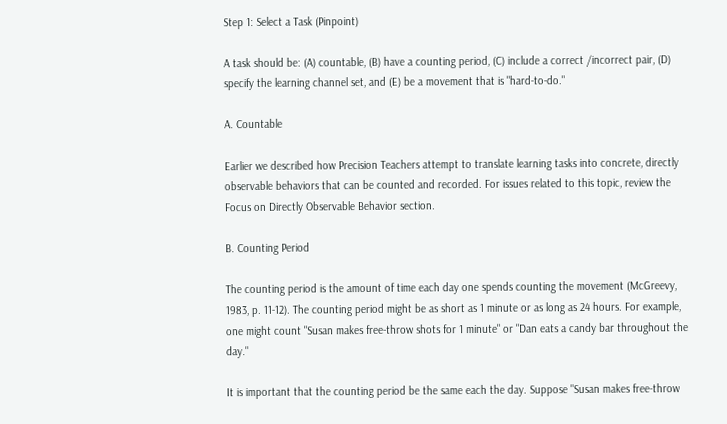Step 1: Select a Task (Pinpoint)

A task should be: (A) countable, (B) have a counting period, (C) include a correct /incorrect pair, (D) specify the learning channel set, and (E) be a movement that is "hard-to-do."

A. Countable

Earlier we described how Precision Teachers attempt to translate learning tasks into concrete, directly observable behaviors that can be counted and recorded. For issues related to this topic, review the Focus on Directly Observable Behavior section.

B. Counting Period

The counting period is the amount of time each day one spends counting the movement (McGreevy, 1983, p. 11-12). The counting period might be as short as 1 minute or as long as 24 hours. For example, one might count "Susan makes free-throw shots for 1 minute" or "Dan eats a candy bar throughout the day."

It is important that the counting period be the same each the day. Suppose "Susan makes free-throw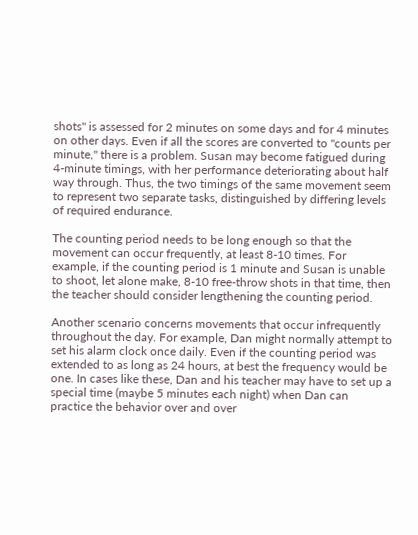shots" is assessed for 2 minutes on some days and for 4 minutes on other days. Even if all the scores are converted to "counts per minute," there is a problem. Susan may become fatigued during 4-minute timings, with her performance deteriorating about half way through. Thus, the two timings of the same movement seem to represent two separate tasks, distinguished by differing levels of required endurance.

The counting period needs to be long enough so that the movement can occur frequently, at least 8-10 times. For example, if the counting period is 1 minute and Susan is unable to shoot, let alone make, 8-10 free-throw shots in that time, then the teacher should consider lengthening the counting period.

Another scenario concerns movements that occur infrequently throughout the day. For example, Dan might normally attempt to set his alarm clock once daily. Even if the counting period was extended to as long as 24 hours, at best the frequency would be one. In cases like these, Dan and his teacher may have to set up a special time (maybe 5 minutes each night) when Dan can practice the behavior over and over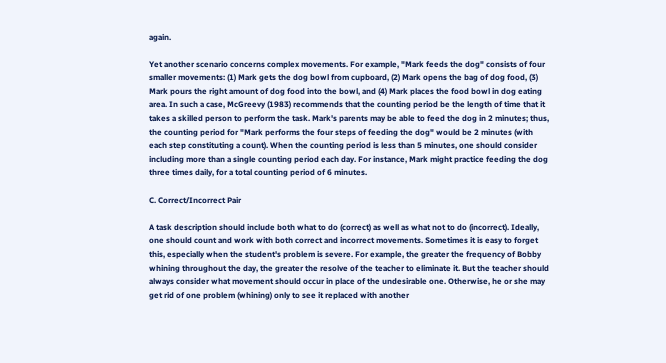again.

Yet another scenario concerns complex movements. For example, "Mark feeds the dog" consists of four smaller movements: (1) Mark gets the dog bowl from cupboard, (2) Mark opens the bag of dog food, (3) Mark pours the right amount of dog food into the bowl, and (4) Mark places the food bowl in dog eating area. In such a case, McGreevy (1983) recommends that the counting period be the length of time that it takes a skilled person to perform the task. Mark's parents may be able to feed the dog in 2 minutes; thus, the counting period for "Mark performs the four steps of feeding the dog" would be 2 minutes (with each step constituting a count). When the counting period is less than 5 minutes, one should consider including more than a single counting period each day. For instance, Mark might practice feeding the dog three times daily, for a total counting period of 6 minutes.

C. Correct/Incorrect Pair

A task description should include both what to do (correct) as well as what not to do (incorrect). Ideally, one should count and work with both correct and incorrect movements. Sometimes it is easy to forget this, especially when the student's problem is severe. For example, the greater the frequency of Bobby whining throughout the day, the greater the resolve of the teacher to eliminate it. But the teacher should always consider what movement should occur in place of the undesirable one. Otherwise, he or she may get rid of one problem (whining) only to see it replaced with another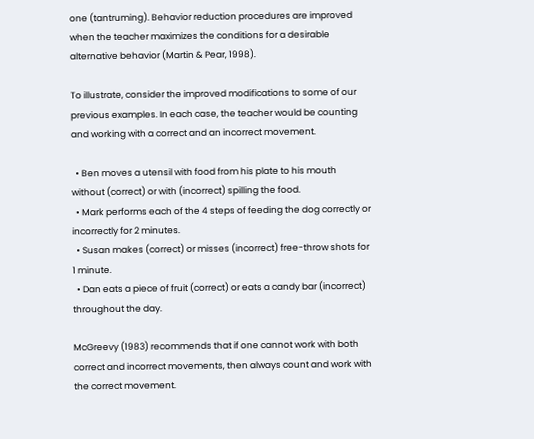one (tantruming). Behavior reduction procedures are improved when the teacher maximizes the conditions for a desirable alternative behavior (Martin & Pear, 1998).

To illustrate, consider the improved modifications to some of our previous examples. In each case, the teacher would be counting and working with a correct and an incorrect movement.

  • Ben moves a utensil with food from his plate to his mouth without (correct) or with (incorrect) spilling the food.
  • Mark performs each of the 4 steps of feeding the dog correctly or incorrectly for 2 minutes.
  • Susan makes (correct) or misses (incorrect) free-throw shots for 1 minute.
  • Dan eats a piece of fruit (correct) or eats a candy bar (incorrect) throughout the day.

McGreevy (1983) recommends that if one cannot work with both correct and incorrect movements, then always count and work with the correct movement.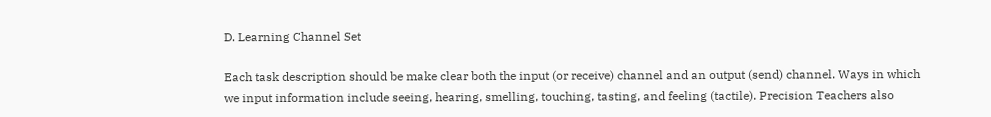D. Learning Channel Set

Each task description should be make clear both the input (or receive) channel and an output (send) channel. Ways in which we input information include seeing, hearing, smelling, touching, tasting, and feeling (tactile). Precision Teachers also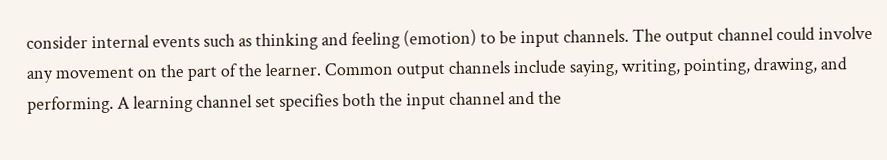consider internal events such as thinking and feeling (emotion) to be input channels. The output channel could involve any movement on the part of the learner. Common output channels include saying, writing, pointing, drawing, and performing. A learning channel set specifies both the input channel and the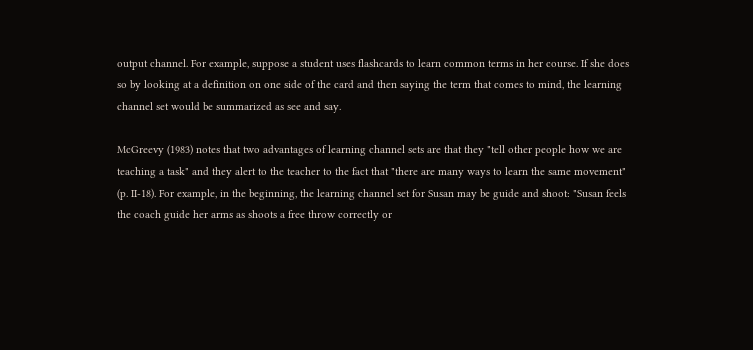output channel. For example, suppose a student uses flashcards to learn common terms in her course. If she does so by looking at a definition on one side of the card and then saying the term that comes to mind, the learning channel set would be summarized as see and say.

McGreevy (1983) notes that two advantages of learning channel sets are that they "tell other people how we are teaching a task" and they alert to the teacher to the fact that "there are many ways to learn the same movement" (p. II-18). For example, in the beginning, the learning channel set for Susan may be guide and shoot: "Susan feels the coach guide her arms as shoots a free throw correctly or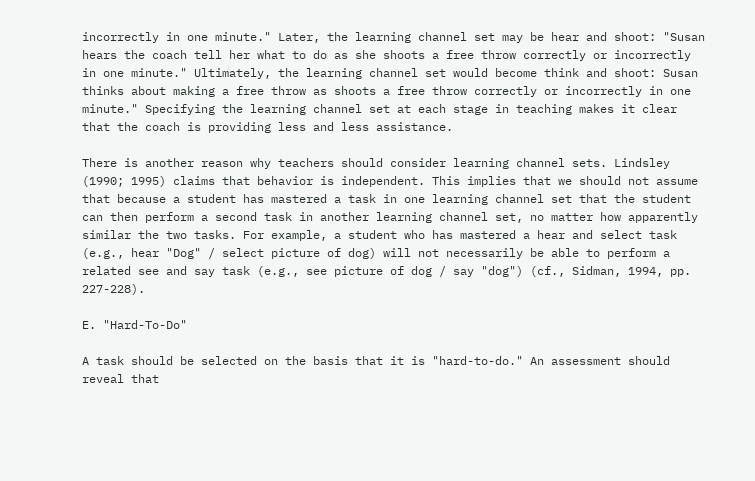incorrectly in one minute." Later, the learning channel set may be hear and shoot: "Susan hears the coach tell her what to do as she shoots a free throw correctly or incorrectly in one minute." Ultimately, the learning channel set would become think and shoot: Susan thinks about making a free throw as shoots a free throw correctly or incorrectly in one minute." Specifying the learning channel set at each stage in teaching makes it clear that the coach is providing less and less assistance.

There is another reason why teachers should consider learning channel sets. Lindsley (1990; 1995) claims that behavior is independent. This implies that we should not assume that because a student has mastered a task in one learning channel set that the student can then perform a second task in another learning channel set, no matter how apparently similar the two tasks. For example, a student who has mastered a hear and select task (e.g., hear "Dog" / select picture of dog) will not necessarily be able to perform a related see and say task (e.g., see picture of dog / say "dog") (cf., Sidman, 1994, pp. 227-228).

E. "Hard-To-Do"

A task should be selected on the basis that it is "hard-to-do." An assessment should reveal that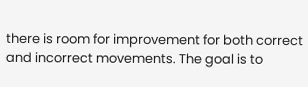there is room for improvement for both correct and incorrect movements. The goal is to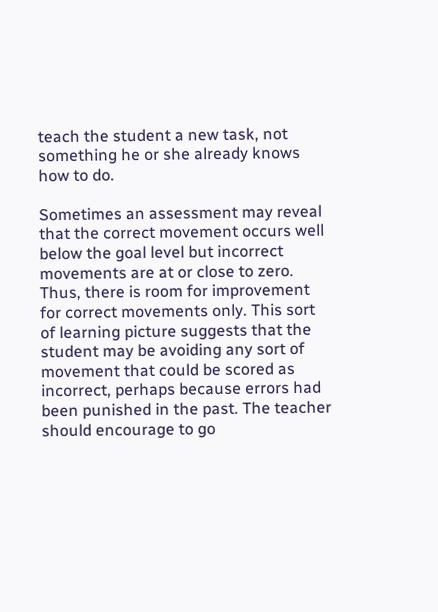teach the student a new task, not something he or she already knows how to do.

Sometimes an assessment may reveal that the correct movement occurs well below the goal level but incorrect movements are at or close to zero. Thus, there is room for improvement for correct movements only. This sort of learning picture suggests that the student may be avoiding any sort of movement that could be scored as incorrect, perhaps because errors had been punished in the past. The teacher should encourage to go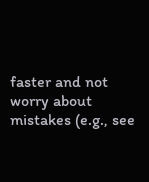faster and not worry about mistakes (e.g., see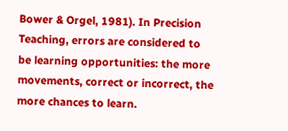Bower & Orgel, 1981). In Precision Teaching, errors are considered to be learning opportunities: the more movements, correct or incorrect, the more chances to learn.